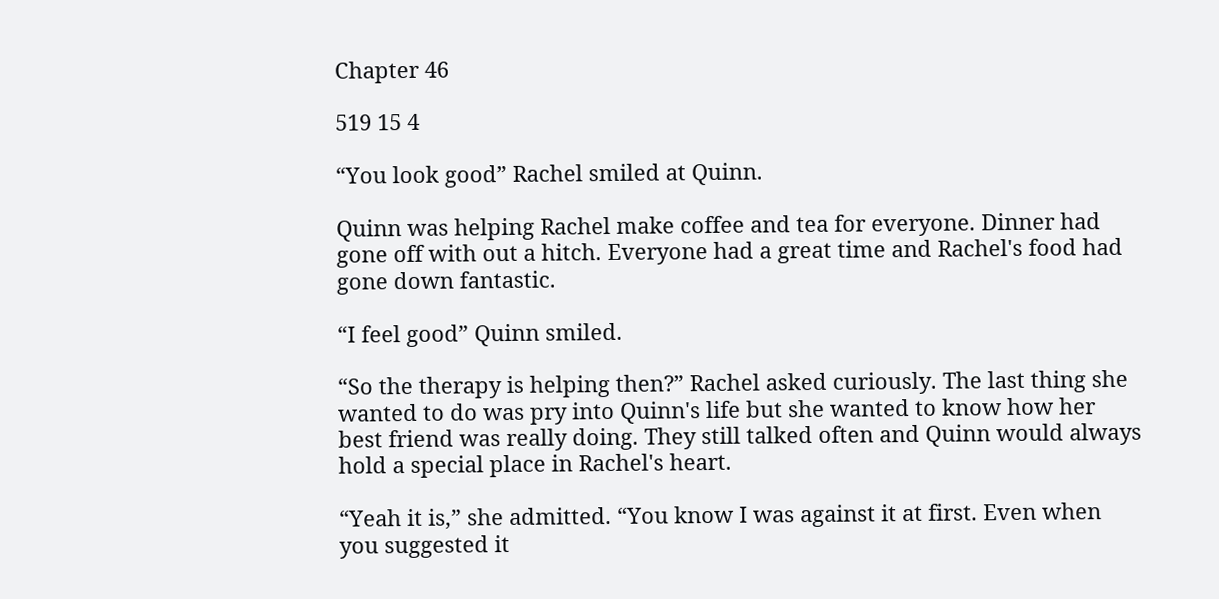Chapter 46

519 15 4

“You look good” Rachel smiled at Quinn.

Quinn was helping Rachel make coffee and tea for everyone. Dinner had gone off with out a hitch. Everyone had a great time and Rachel's food had gone down fantastic.

“I feel good” Quinn smiled.

“So the therapy is helping then?” Rachel asked curiously. The last thing she wanted to do was pry into Quinn's life but she wanted to know how her best friend was really doing. They still talked often and Quinn would always hold a special place in Rachel's heart.

“Yeah it is,” she admitted. “You know I was against it at first. Even when you suggested it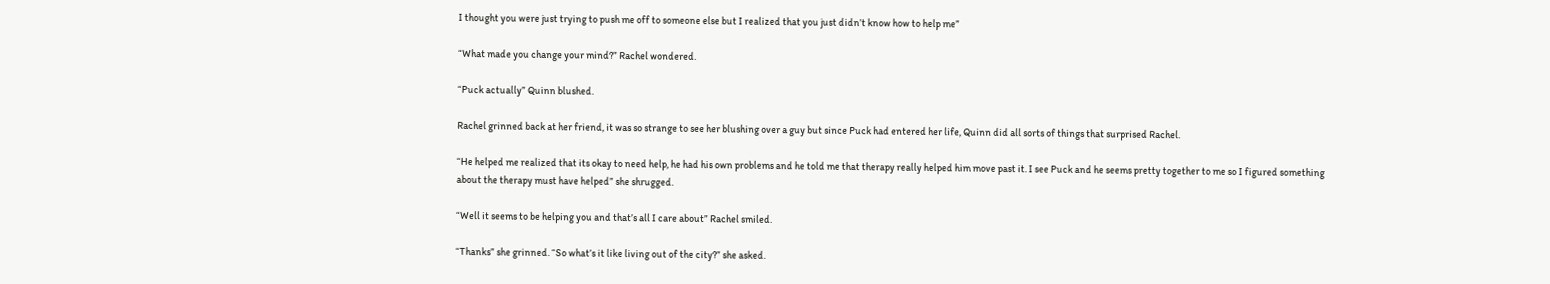I thought you were just trying to push me off to someone else but I realized that you just didn’t know how to help me”

“What made you change your mind?” Rachel wondered.

“Puck actually” Quinn blushed.

Rachel grinned back at her friend, it was so strange to see her blushing over a guy but since Puck had entered her life, Quinn did all sorts of things that surprised Rachel.

“He helped me realized that its okay to need help, he had his own problems and he told me that therapy really helped him move past it. I see Puck and he seems pretty together to me so I figured something about the therapy must have helped” she shrugged.

“Well it seems to be helping you and that’s all I care about” Rachel smiled.

“Thanks” she grinned. “So what’s it like living out of the city?” she asked.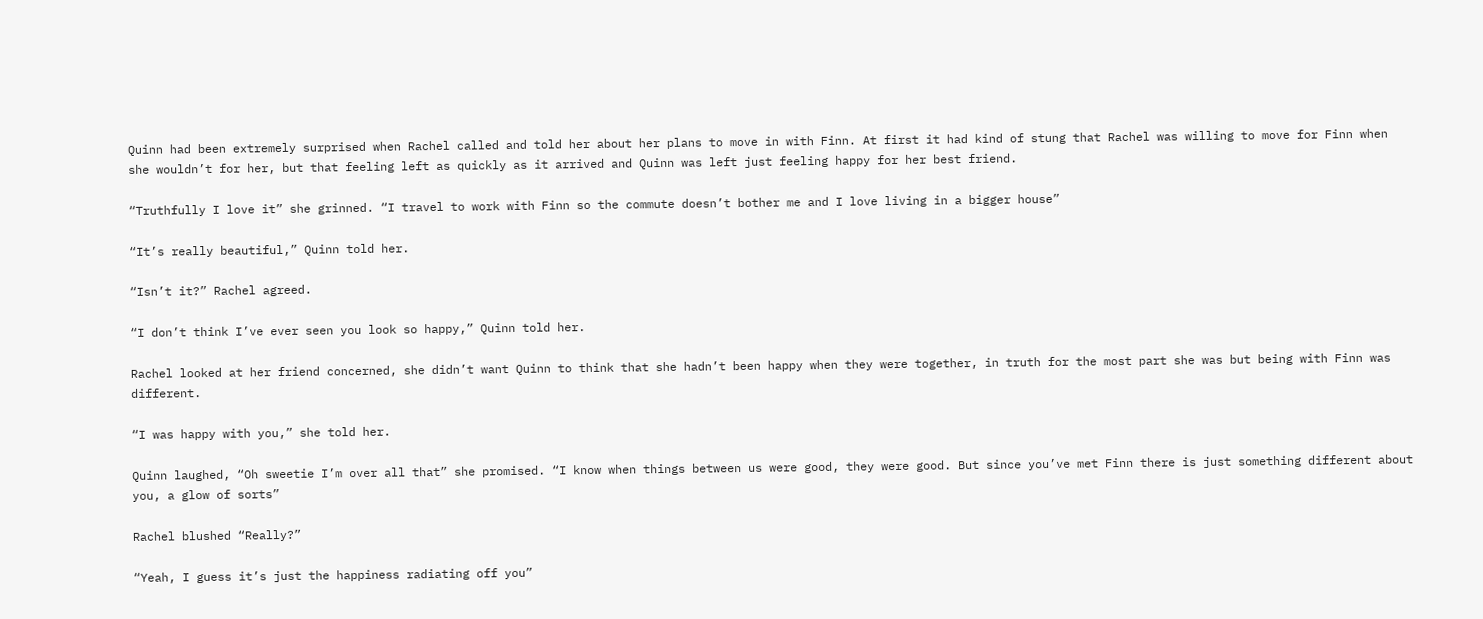Quinn had been extremely surprised when Rachel called and told her about her plans to move in with Finn. At first it had kind of stung that Rachel was willing to move for Finn when she wouldn’t for her, but that feeling left as quickly as it arrived and Quinn was left just feeling happy for her best friend.

“Truthfully I love it” she grinned. “I travel to work with Finn so the commute doesn’t bother me and I love living in a bigger house”

“It’s really beautiful,” Quinn told her.

“Isn’t it?” Rachel agreed.

“I don’t think I’ve ever seen you look so happy,” Quinn told her.

Rachel looked at her friend concerned, she didn’t want Quinn to think that she hadn’t been happy when they were together, in truth for the most part she was but being with Finn was different.

“I was happy with you,” she told her.

Quinn laughed, “Oh sweetie I’m over all that” she promised. “I know when things between us were good, they were good. But since you’ve met Finn there is just something different about you, a glow of sorts”

Rachel blushed “Really?”

“Yeah, I guess it’s just the happiness radiating off you”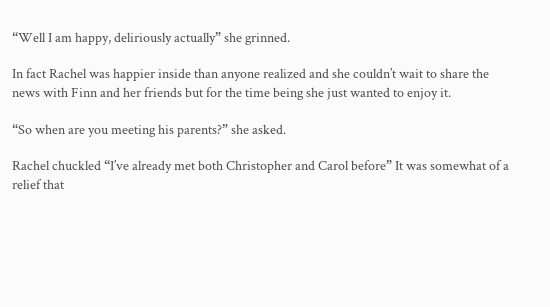“Well I am happy, deliriously actually” she grinned.

In fact Rachel was happier inside than anyone realized and she couldn’t wait to share the news with Finn and her friends but for the time being she just wanted to enjoy it.

“So when are you meeting his parents?” she asked.

Rachel chuckled “I’ve already met both Christopher and Carol before” It was somewhat of a relief that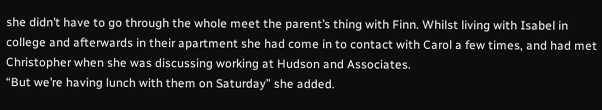she didn’t have to go through the whole meet the parent’s thing with Finn. Whilst living with Isabel in college and afterwards in their apartment she had come in to contact with Carol a few times, and had met Christopher when she was discussing working at Hudson and Associates.
“But we’re having lunch with them on Saturday” she added.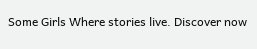Some Girls Where stories live. Discover now